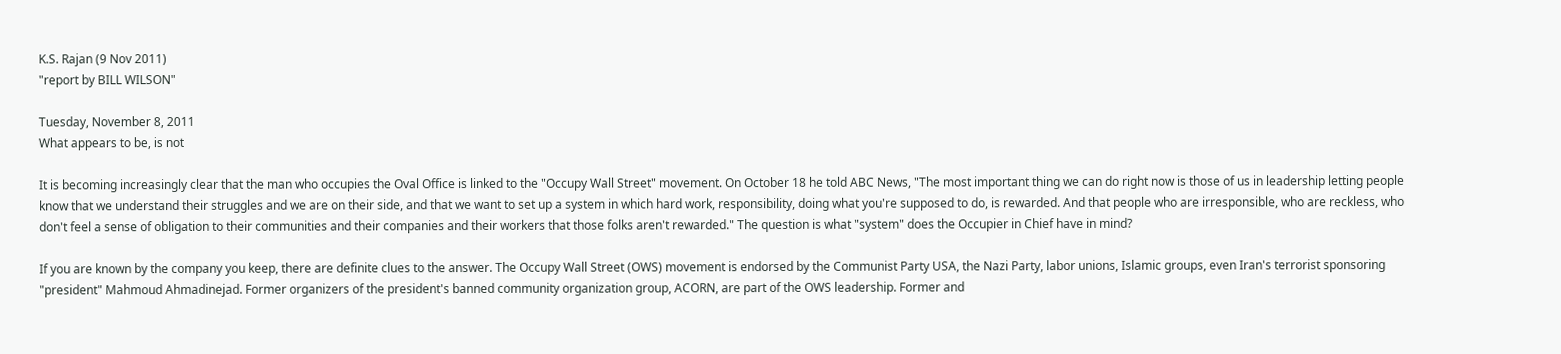K.S. Rajan (9 Nov 2011)
"report by BILL WILSON"

Tuesday, November 8, 2011
What appears to be, is not

It is becoming increasingly clear that the man who occupies the Oval Office is linked to the "Occupy Wall Street" movement. On October 18 he told ABC News, "The most important thing we can do right now is those of us in leadership letting people know that we understand their struggles and we are on their side, and that we want to set up a system in which hard work, responsibility, doing what you're supposed to do, is rewarded. And that people who are irresponsible, who are reckless, who don't feel a sense of obligation to their communities and their companies and their workers that those folks aren't rewarded." The question is what "system" does the Occupier in Chief have in mind?

If you are known by the company you keep, there are definite clues to the answer. The Occupy Wall Street (OWS) movement is endorsed by the Communist Party USA, the Nazi Party, labor unions, Islamic groups, even Iran's terrorist sponsoring "president" Mahmoud Ahmadinejad. Former organizers of the president's banned community organization group, ACORN, are part of the OWS leadership. Former and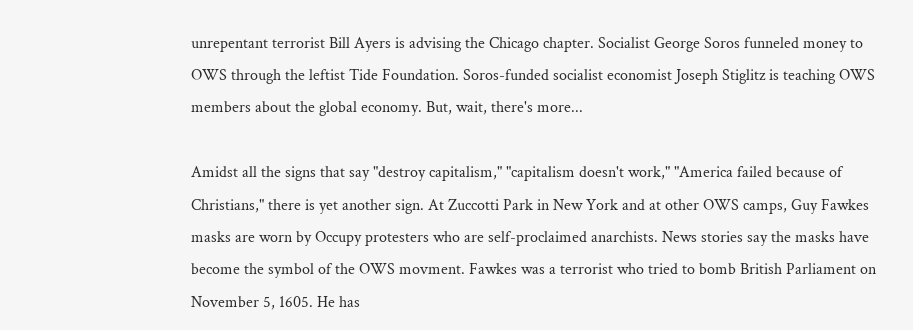unrepentant terrorist Bill Ayers is advising the Chicago chapter. Socialist George Soros funneled money to OWS through the leftist Tide Foundation. Soros-funded socialist economist Joseph Stiglitz is teaching OWS members about the global economy. But, wait, there's more...

Amidst all the signs that say "destroy capitalism," "capitalism doesn't work," "America failed because of Christians," there is yet another sign. At Zuccotti Park in New York and at other OWS camps, Guy Fawkes masks are worn by Occupy protesters who are self-proclaimed anarchists. News stories say the masks have become the symbol of the OWS movment. Fawkes was a terrorist who tried to bomb British Parliament on November 5, 1605. He has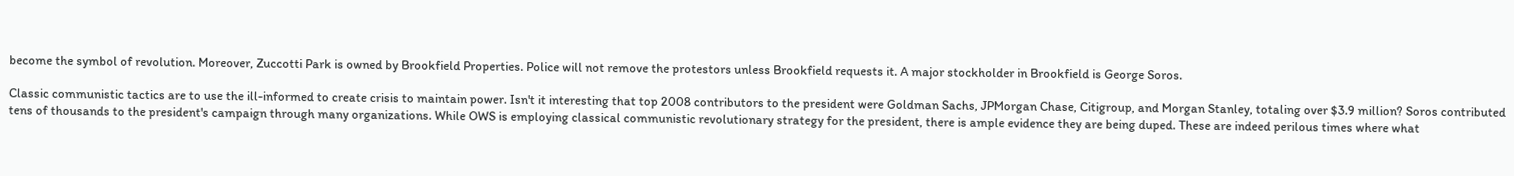become the symbol of revolution. Moreover, Zuccotti Park is owned by Brookfield Properties. Police will not remove the protestors unless Brookfield requests it. A major stockholder in Brookfield is George Soros.

Classic communistic tactics are to use the ill-informed to create crisis to maintain power. Isn't it interesting that top 2008 contributors to the president were Goldman Sachs, JPMorgan Chase, Citigroup, and Morgan Stanley, totaling over $3.9 million? Soros contributed tens of thousands to the president's campaign through many organizations. While OWS is employing classical communistic revolutionary strategy for the president, there is ample evidence they are being duped. These are indeed perilous times where what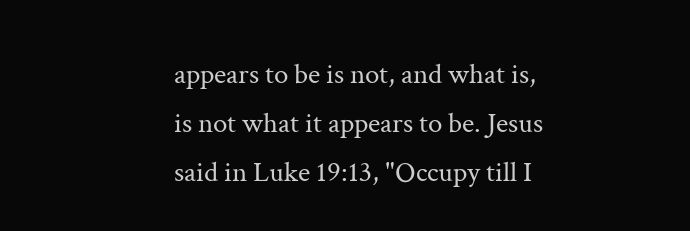appears to be is not, and what is, is not what it appears to be. Jesus said in Luke 19:13, "Occupy till I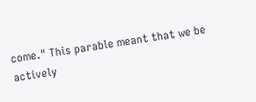come." This parable meant that we be actively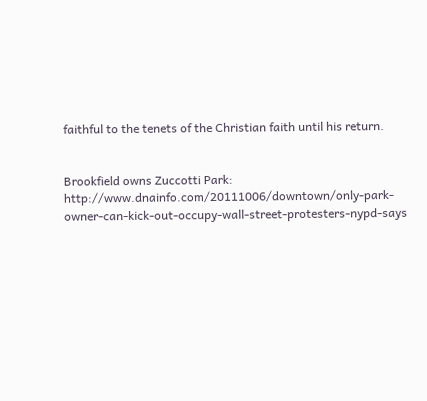faithful to the tenets of the Christian faith until his return.


Brookfield owns Zuccotti Park: http://www.dnainfo.com/20111006/downtown/only-park-owner-can-kick-out-occupy-wall-street-protesters-nypd-says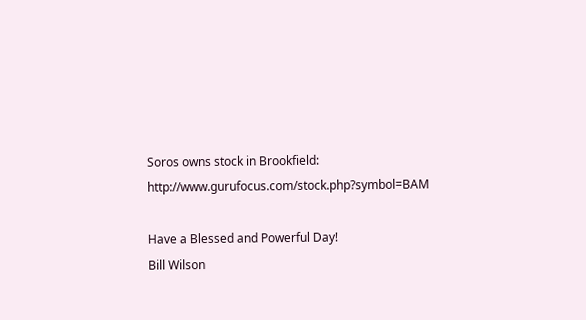Soros owns stock in Brookfield: http://www.gurufocus.com/stock.php?symbol=BAM

Have a Blessed and Powerful Day!
Bill Wilson